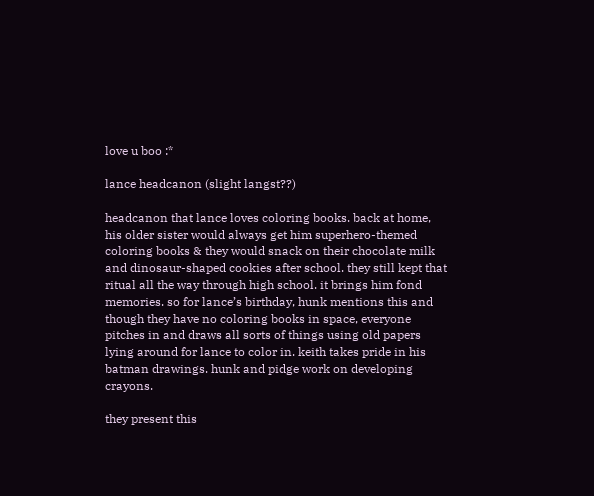love u boo :*

lance headcanon (slight langst??)

headcanon that lance loves coloring books. back at home, his older sister would always get him superhero-themed coloring books & they would snack on their chocolate milk and dinosaur-shaped cookies after school. they still kept that ritual all the way through high school. it brings him fond memories. so for lance’s birthday, hunk mentions this and though they have no coloring books in space, everyone pitches in and draws all sorts of things using old papers lying around for lance to color in. keith takes pride in his batman drawings. hunk and pidge work on developing crayons.

they present this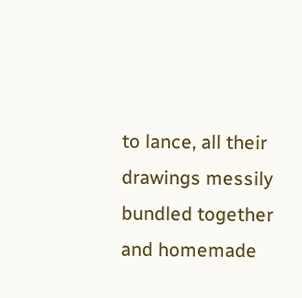to lance, all their drawings messily bundled together and homemade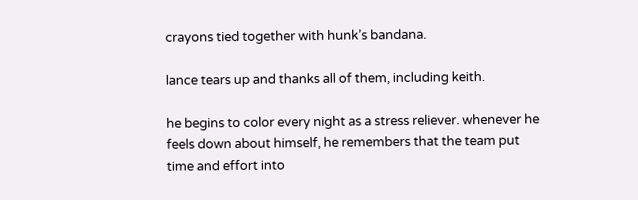crayons tied together with hunk’s bandana.

lance tears up and thanks all of them, including keith.

he begins to color every night as a stress reliever. whenever he feels down about himself, he remembers that the team put time and effort into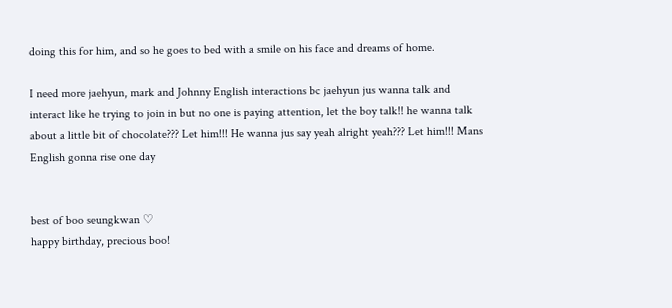doing this for him, and so he goes to bed with a smile on his face and dreams of home.

I need more jaehyun, mark and Johnny English interactions bc jaehyun jus wanna talk and interact like he trying to join in but no one is paying attention, let the boy talk!! he wanna talk about a little bit of chocolate??? Let him!!! He wanna jus say yeah alright yeah??? Let him!!! Mans English gonna rise one day


best of boo seungkwan ♡
happy birthday, precious boo!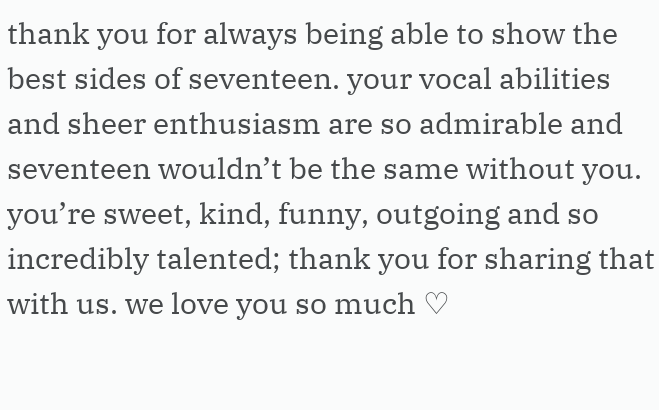thank you for always being able to show the best sides of seventeen. your vocal abilities and sheer enthusiasm are so admirable and seventeen wouldn’t be the same without you. you’re sweet, kind, funny, outgoing and so incredibly talented; thank you for sharing that with us. we love you so much ♡